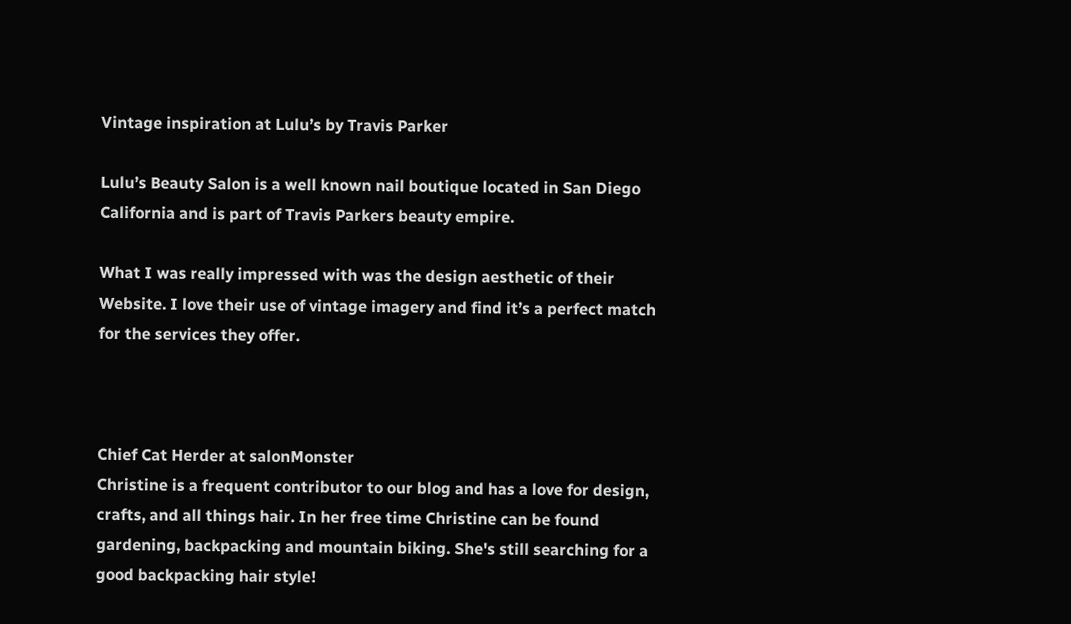Vintage inspiration at Lulu’s by Travis Parker

Lulu’s Beauty Salon is a well known nail boutique located in San Diego California and is part of Travis Parkers beauty empire.

What I was really impressed with was the design aesthetic of their Website. I love their use of vintage imagery and find it’s a perfect match for the services they offer.



Chief Cat Herder at salonMonster
Christine is a frequent contributor to our blog and has a love for design, crafts, and all things hair. In her free time Christine can be found gardening, backpacking and mountain biking. She's still searching for a good backpacking hair style!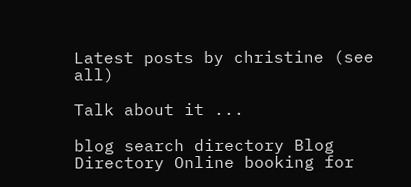Latest posts by christine (see all)

Talk about it ...

blog search directory Blog Directory Online booking for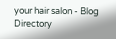your hair salon - Blog Directory